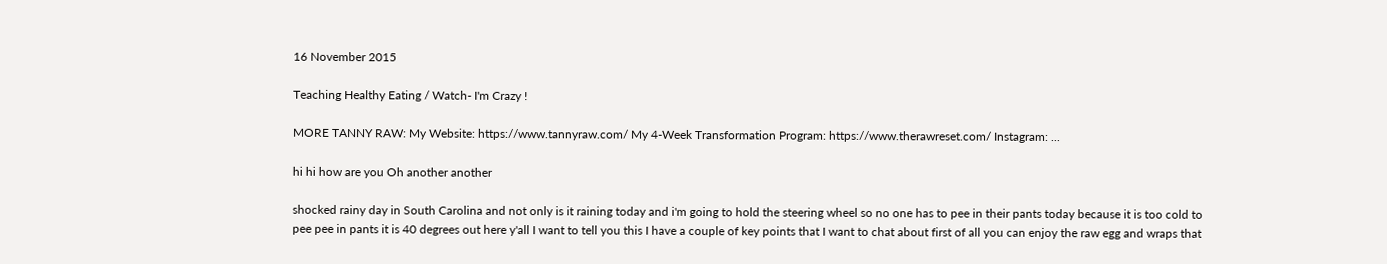16 November 2015

Teaching Healthy Eating / Watch- I'm Crazy !

MORE TANNY RAW: My Website: https://www.tannyraw.com/ My 4-Week Transformation Program: https://www.therawreset.com/ Instagram: ...

hi hi how are you Oh another another

shocked rainy day in South Carolina and not only is it raining today and i'm going to hold the steering wheel so no one has to pee in their pants today because it is too cold to pee pee in pants it is 40 degrees out here y'all I want to tell you this I have a couple of key points that I want to chat about first of all you can enjoy the raw egg and wraps that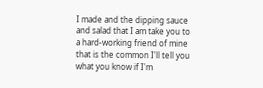I made and the dipping sauce and salad that I am take you to a hard-working friend of mine that is the common I'll tell you what you know if I'm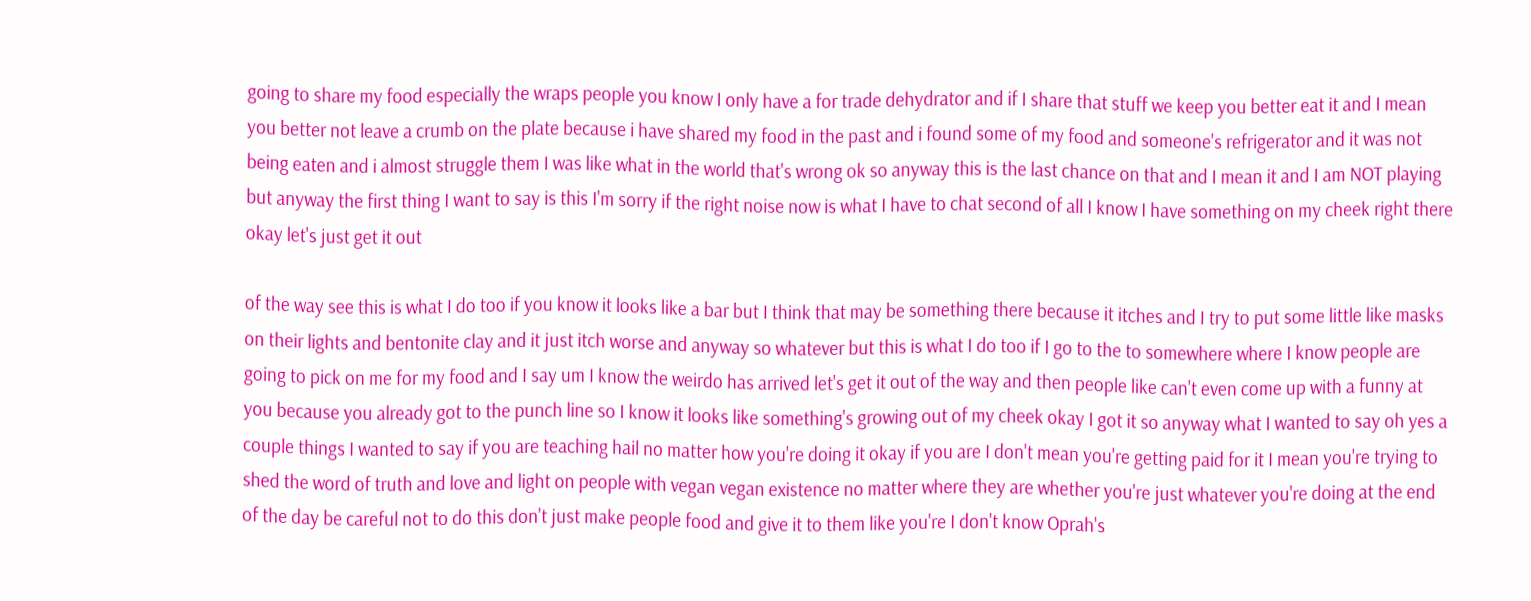going to share my food especially the wraps people you know I only have a for trade dehydrator and if I share that stuff we keep you better eat it and I mean you better not leave a crumb on the plate because i have shared my food in the past and i found some of my food and someone's refrigerator and it was not being eaten and i almost struggle them I was like what in the world that's wrong ok so anyway this is the last chance on that and I mean it and I am NOT playing but anyway the first thing I want to say is this I'm sorry if the right noise now is what I have to chat second of all I know I have something on my cheek right there okay let's just get it out

of the way see this is what I do too if you know it looks like a bar but I think that may be something there because it itches and I try to put some little like masks on their lights and bentonite clay and it just itch worse and anyway so whatever but this is what I do too if I go to the to somewhere where I know people are going to pick on me for my food and I say um I know the weirdo has arrived let's get it out of the way and then people like can't even come up with a funny at you because you already got to the punch line so I know it looks like something's growing out of my cheek okay I got it so anyway what I wanted to say oh yes a couple things I wanted to say if you are teaching hail no matter how you're doing it okay if you are I don't mean you're getting paid for it I mean you're trying to shed the word of truth and love and light on people with vegan vegan existence no matter where they are whether you're just whatever you're doing at the end of the day be careful not to do this don't just make people food and give it to them like you're I don't know Oprah's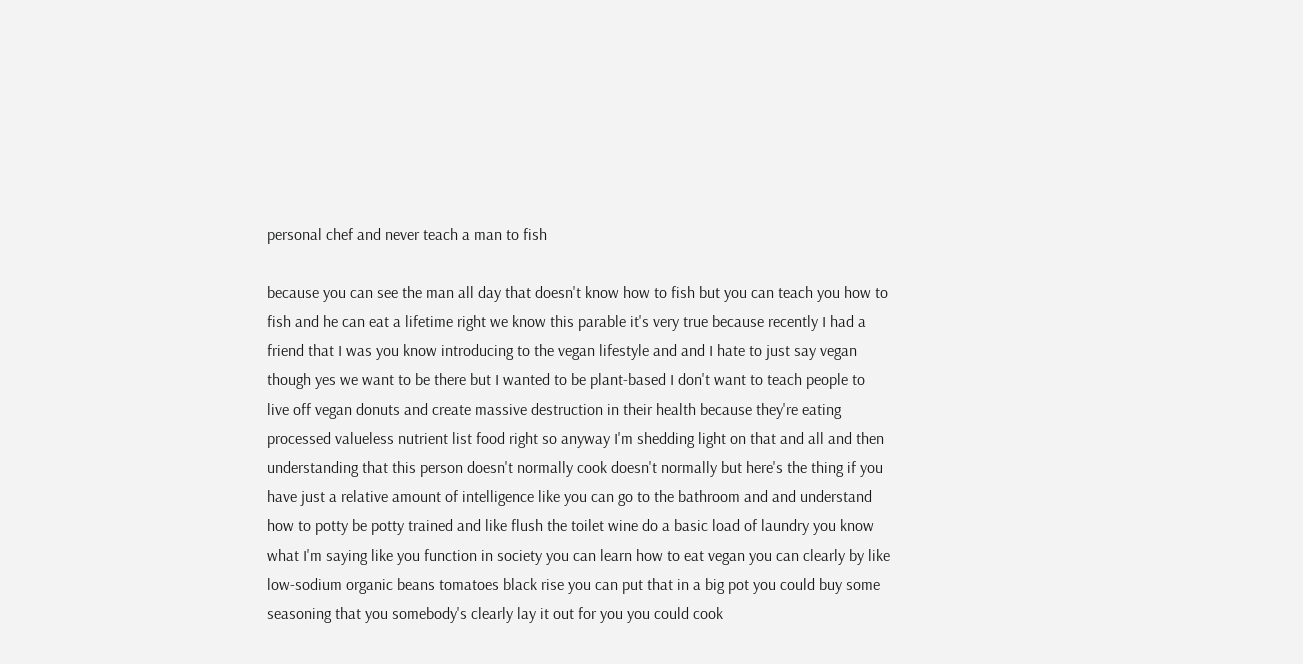personal chef and never teach a man to fish

because you can see the man all day that doesn't know how to fish but you can teach you how to fish and he can eat a lifetime right we know this parable it's very true because recently I had a friend that I was you know introducing to the vegan lifestyle and and I hate to just say vegan though yes we want to be there but I wanted to be plant-based I don't want to teach people to live off vegan donuts and create massive destruction in their health because they're eating processed valueless nutrient list food right so anyway I'm shedding light on that and all and then understanding that this person doesn't normally cook doesn't normally but here's the thing if you have just a relative amount of intelligence like you can go to the bathroom and and understand how to potty be potty trained and like flush the toilet wine do a basic load of laundry you know what I'm saying like you function in society you can learn how to eat vegan you can clearly by like low-sodium organic beans tomatoes black rise you can put that in a big pot you could buy some seasoning that you somebody's clearly lay it out for you you could cook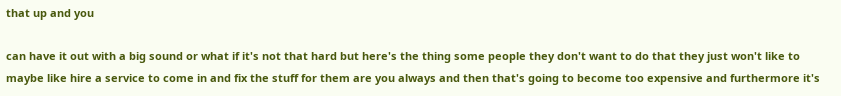that up and you

can have it out with a big sound or what if it's not that hard but here's the thing some people they don't want to do that they just won't like to maybe like hire a service to come in and fix the stuff for them are you always and then that's going to become too expensive and furthermore it's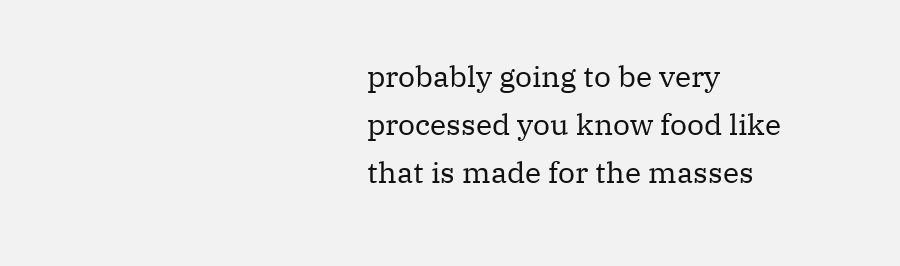probably going to be very processed you know food like that is made for the masses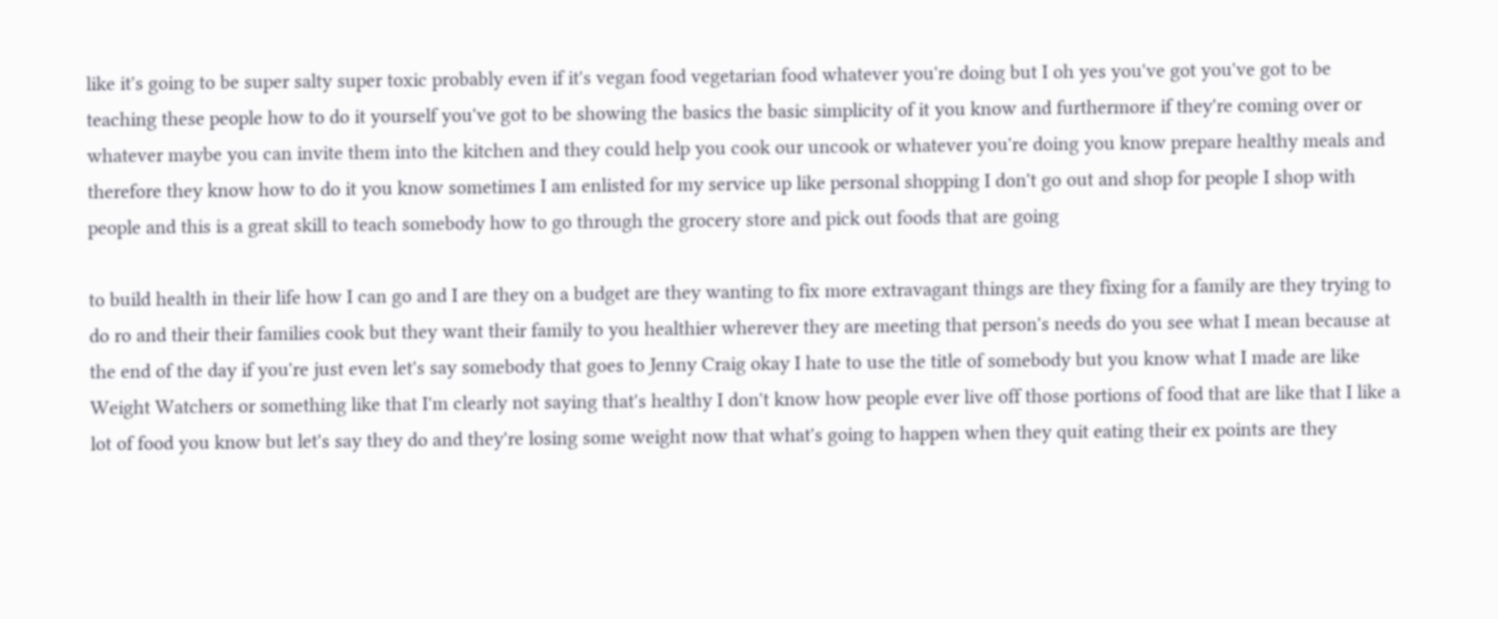like it's going to be super salty super toxic probably even if it's vegan food vegetarian food whatever you're doing but I oh yes you've got you've got to be teaching these people how to do it yourself you've got to be showing the basics the basic simplicity of it you know and furthermore if they're coming over or whatever maybe you can invite them into the kitchen and they could help you cook our uncook or whatever you're doing you know prepare healthy meals and therefore they know how to do it you know sometimes I am enlisted for my service up like personal shopping I don't go out and shop for people I shop with people and this is a great skill to teach somebody how to go through the grocery store and pick out foods that are going

to build health in their life how I can go and I are they on a budget are they wanting to fix more extravagant things are they fixing for a family are they trying to do ro and their their families cook but they want their family to you healthier wherever they are meeting that person's needs do you see what I mean because at the end of the day if you're just even let's say somebody that goes to Jenny Craig okay I hate to use the title of somebody but you know what I made are like Weight Watchers or something like that I'm clearly not saying that's healthy I don't know how people ever live off those portions of food that are like that I like a lot of food you know but let's say they do and they're losing some weight now that what's going to happen when they quit eating their ex points are they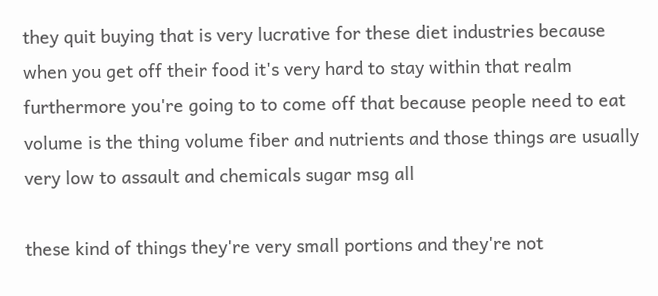they quit buying that is very lucrative for these diet industries because when you get off their food it's very hard to stay within that realm furthermore you're going to to come off that because people need to eat volume is the thing volume fiber and nutrients and those things are usually very low to assault and chemicals sugar msg all

these kind of things they're very small portions and they're not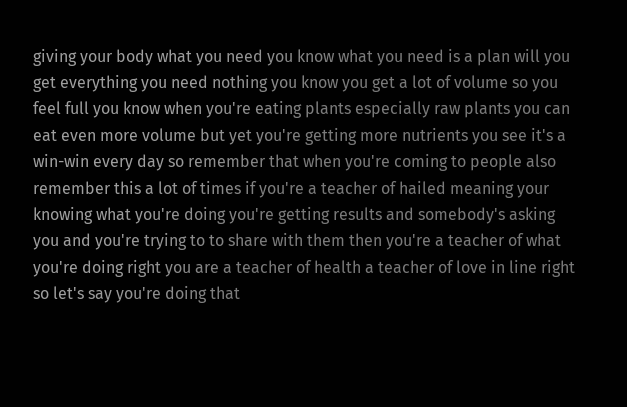giving your body what you need you know what you need is a plan will you get everything you need nothing you know you get a lot of volume so you feel full you know when you're eating plants especially raw plants you can eat even more volume but yet you're getting more nutrients you see it's a win-win every day so remember that when you're coming to people also remember this a lot of times if you're a teacher of hailed meaning your knowing what you're doing you're getting results and somebody's asking you and you're trying to to share with them then you're a teacher of what you're doing right you are a teacher of health a teacher of love in line right so let's say you're doing that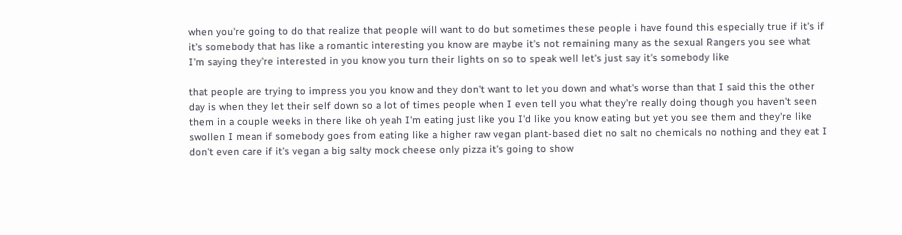when you're going to do that realize that people will want to do but sometimes these people i have found this especially true if it's if it's somebody that has like a romantic interesting you know are maybe it's not remaining many as the sexual Rangers you see what I'm saying they're interested in you know you turn their lights on so to speak well let's just say it's somebody like

that people are trying to impress you you know and they don't want to let you down and what's worse than that I said this the other day is when they let their self down so a lot of times people when I even tell you what they're really doing though you haven't seen them in a couple weeks in there like oh yeah I'm eating just like you I'd like you know eating but yet you see them and they're like swollen I mean if somebody goes from eating like a higher raw vegan plant-based diet no salt no chemicals no nothing and they eat I don't even care if it's vegan a big salty mock cheese only pizza it's going to show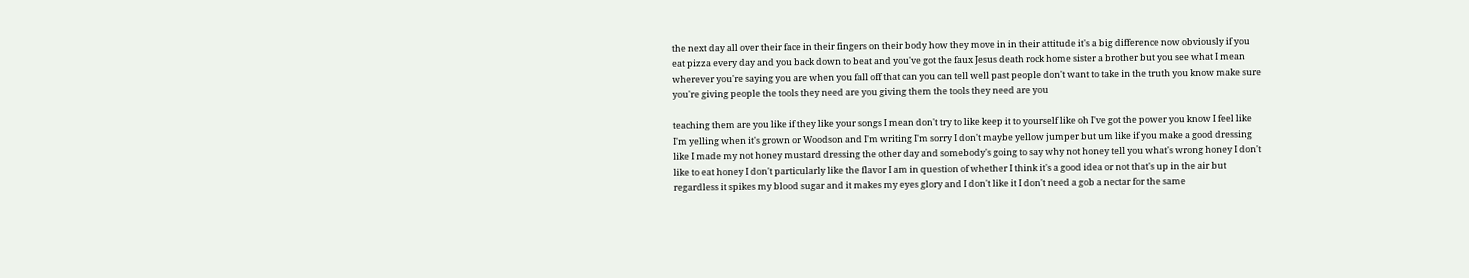the next day all over their face in their fingers on their body how they move in in their attitude it's a big difference now obviously if you eat pizza every day and you back down to beat and you've got the faux Jesus death rock home sister a brother but you see what I mean wherever you're saying you are when you fall off that can you can tell well past people don't want to take in the truth you know make sure you're giving people the tools they need are you giving them the tools they need are you

teaching them are you like if they like your songs I mean don't try to like keep it to yourself like oh I've got the power you know I feel like I'm yelling when it's grown or Woodson and I'm writing I'm sorry I don't maybe yellow jumper but um like if you make a good dressing like I made my not honey mustard dressing the other day and somebody's going to say why not honey tell you what's wrong honey I don't like to eat honey I don't particularly like the flavor I am in question of whether I think it's a good idea or not that's up in the air but regardless it spikes my blood sugar and it makes my eyes glory and I don't like it I don't need a gob a nectar for the same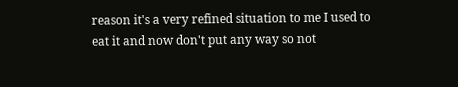reason it's a very refined situation to me I used to eat it and now don't put any way so not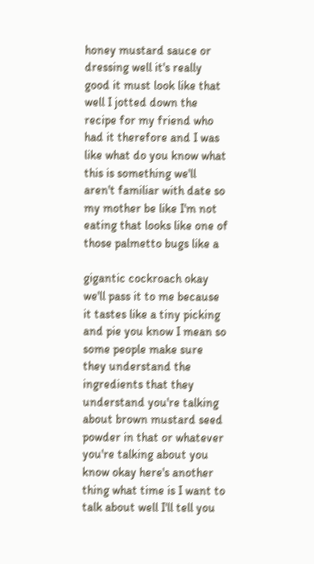honey mustard sauce or dressing well it's really good it must look like that well I jotted down the recipe for my friend who had it therefore and I was like what do you know what this is something we'll aren't familiar with date so my mother be like I'm not eating that looks like one of those palmetto bugs like a

gigantic cockroach okay we'll pass it to me because it tastes like a tiny picking and pie you know I mean so some people make sure they understand the ingredients that they understand you're talking about brown mustard seed powder in that or whatever you're talking about you know okay here's another thing what time is I want to talk about well I'll tell you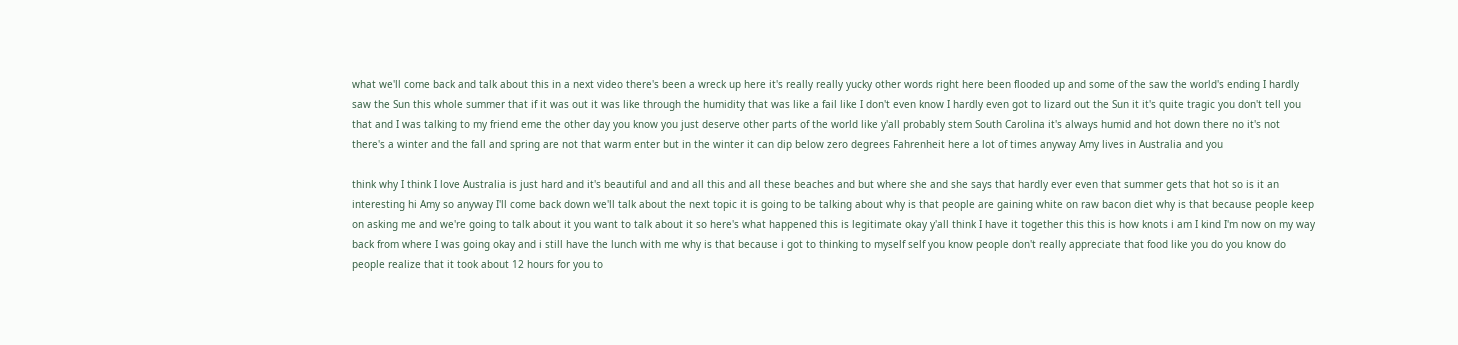what we'll come back and talk about this in a next video there's been a wreck up here it's really really yucky other words right here been flooded up and some of the saw the world's ending I hardly saw the Sun this whole summer that if it was out it was like through the humidity that was like a fail like I don't even know I hardly even got to lizard out the Sun it it's quite tragic you don't tell you that and I was talking to my friend eme the other day you know you just deserve other parts of the world like y'all probably stem South Carolina it's always humid and hot down there no it's not there's a winter and the fall and spring are not that warm enter but in the winter it can dip below zero degrees Fahrenheit here a lot of times anyway Amy lives in Australia and you

think why I think I love Australia is just hard and it's beautiful and and all this and all these beaches and but where she and she says that hardly ever even that summer gets that hot so is it an interesting hi Amy so anyway I'll come back down we'll talk about the next topic it is going to be talking about why is that people are gaining white on raw bacon diet why is that because people keep on asking me and we're going to talk about it you want to talk about it so here's what happened this is legitimate okay y'all think I have it together this this is how knots i am I kind I'm now on my way back from where I was going okay and i still have the lunch with me why is that because i got to thinking to myself self you know people don't really appreciate that food like you do you know do people realize that it took about 12 hours for you to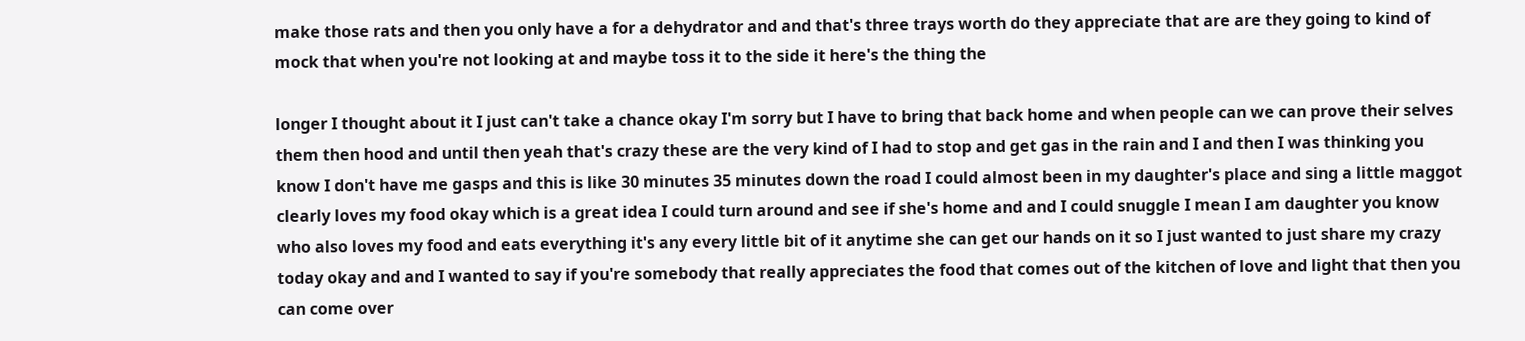make those rats and then you only have a for a dehydrator and and that's three trays worth do they appreciate that are are they going to kind of mock that when you're not looking at and maybe toss it to the side it here's the thing the

longer I thought about it I just can't take a chance okay I'm sorry but I have to bring that back home and when people can we can prove their selves them then hood and until then yeah that's crazy these are the very kind of I had to stop and get gas in the rain and I and then I was thinking you know I don't have me gasps and this is like 30 minutes 35 minutes down the road I could almost been in my daughter's place and sing a little maggot clearly loves my food okay which is a great idea I could turn around and see if she's home and and I could snuggle I mean I am daughter you know who also loves my food and eats everything it's any every little bit of it anytime she can get our hands on it so I just wanted to just share my crazy today okay and and I wanted to say if you're somebody that really appreciates the food that comes out of the kitchen of love and light that then you can come over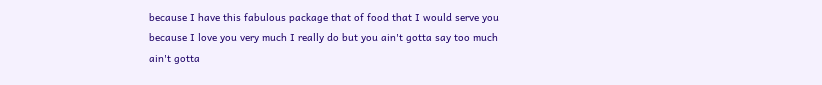because I have this fabulous package that of food that I would serve you because I love you very much I really do but you ain't gotta say too much ain't gotta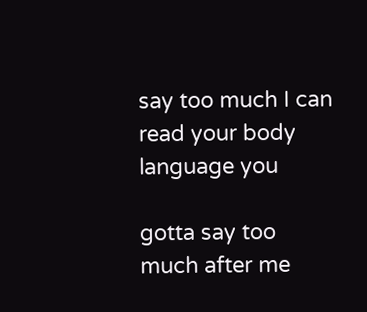say too much I can read your body language you

gotta say too much after me